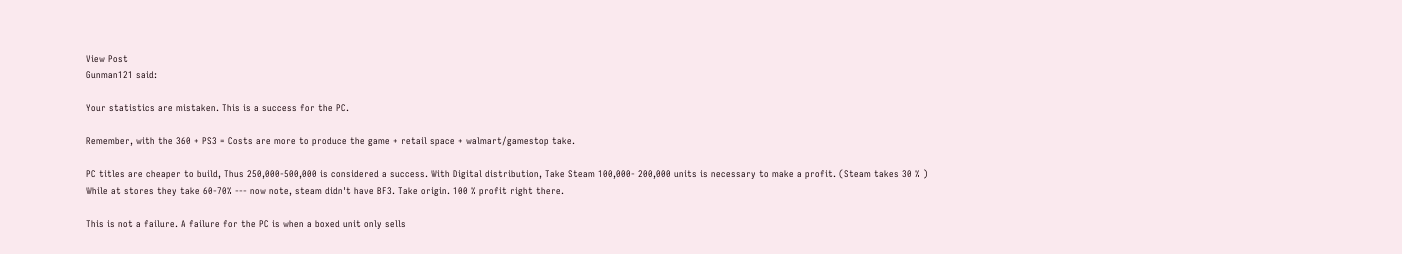View Post
Gunman121 said:

Your statistics are mistaken. This is a success for the PC.

Remember, with the 360 + PS3 = Costs are more to produce the game + retail space + walmart/gamestop take.

PC titles are cheaper to build, Thus 250,000-500,000 is considered a success. With Digital distribution, Take Steam 100,000- 200,000 units is necessary to make a profit. (Steam takes 30 % ) While at stores they take 60-70% --- now note, steam didn't have BF3. Take origin. 100 % profit right there.

This is not a failure. A failure for the PC is when a boxed unit only sells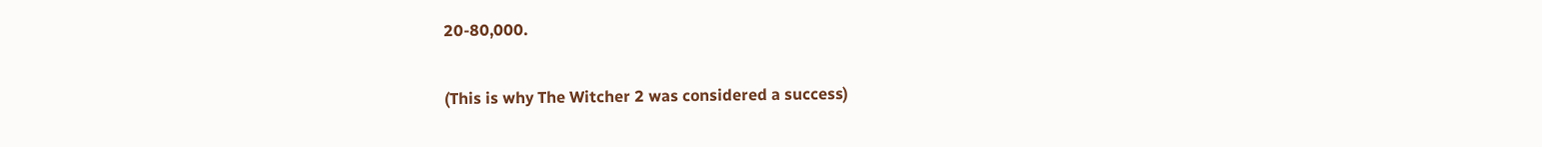20-80,000.

(This is why The Witcher 2 was considered a success)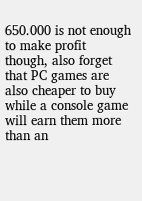650.000 is not enough  to make profit though, also forget that PC games are also cheaper to buy while a console game will earn them more than an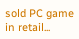sold PC game in retail...